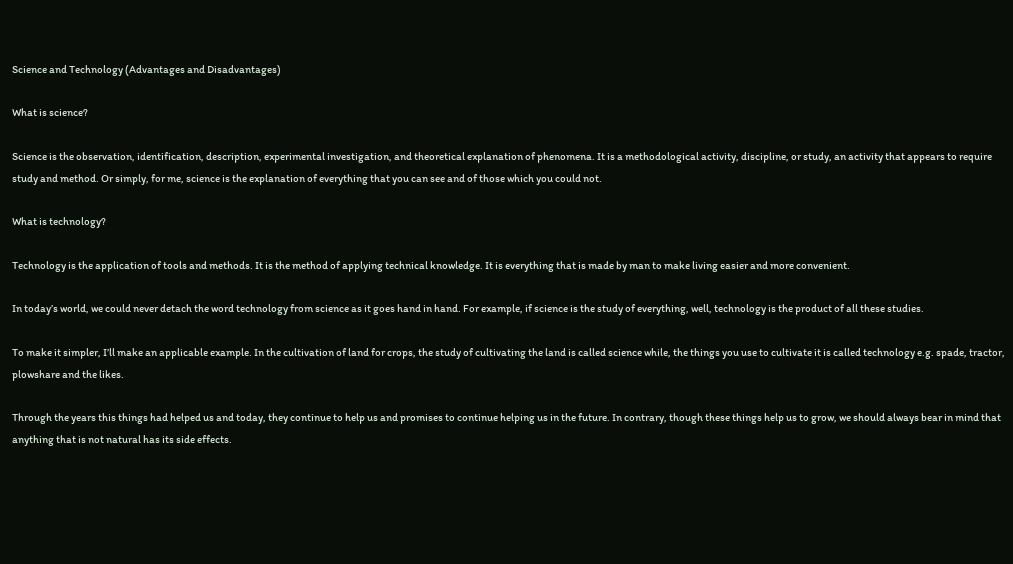Science and Technology (Advantages and Disadvantages)

What is science?

Science is the observation, identification, description, experimental investigation, and theoretical explanation of phenomena. It is a methodological activity, discipline, or study, an activity that appears to require study and method. Or simply, for me, science is the explanation of everything that you can see and of those which you could not.

What is technology?

Technology is the application of tools and methods. It is the method of applying technical knowledge. It is everything that is made by man to make living easier and more convenient.

In today’s world, we could never detach the word technology from science as it goes hand in hand. For example, if science is the study of everything, well, technology is the product of all these studies.

To make it simpler, I’ll make an applicable example. In the cultivation of land for crops, the study of cultivating the land is called science while, the things you use to cultivate it is called technology e.g. spade, tractor, plowshare and the likes.

Through the years this things had helped us and today, they continue to help us and promises to continue helping us in the future. In contrary, though these things help us to grow, we should always bear in mind that anything that is not natural has its side effects.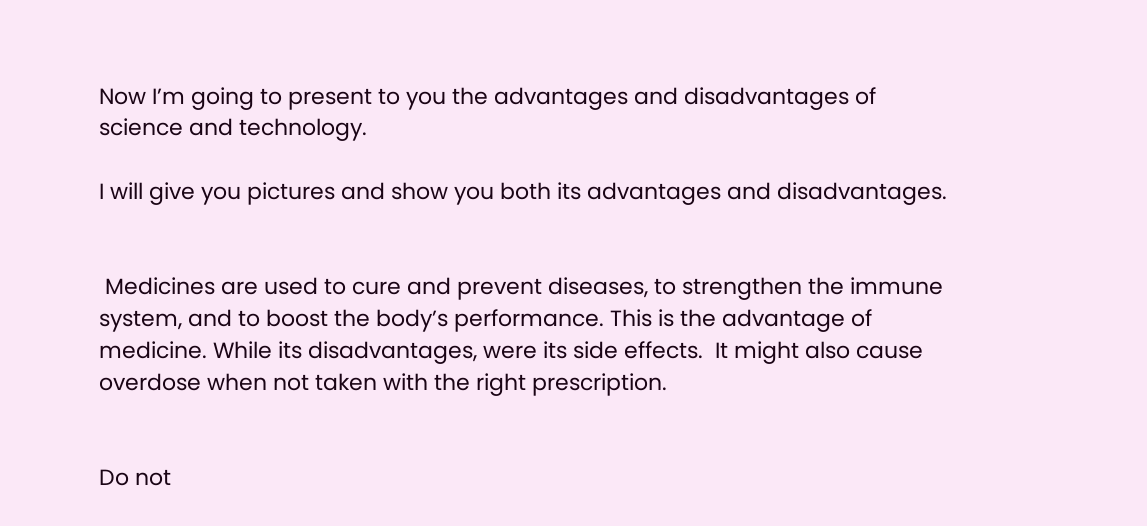Now I’m going to present to you the advantages and disadvantages of science and technology.

I will give you pictures and show you both its advantages and disadvantages.


 Medicines are used to cure and prevent diseases, to strengthen the immune system, and to boost the body’s performance. This is the advantage of medicine. While its disadvantages, were its side effects.  It might also cause overdose when not taken with the right prescription.


Do not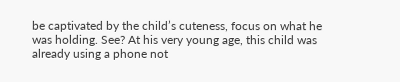be captivated by the child’s cuteness, focus on what he was holding. See? At his very young age, this child was already using a phone not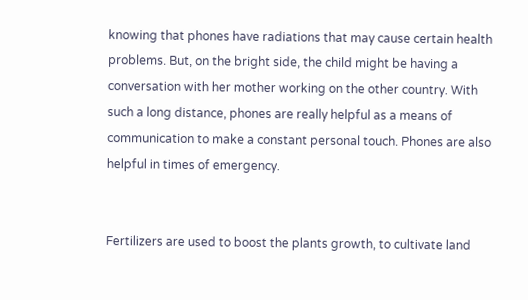knowing that phones have radiations that may cause certain health problems. But, on the bright side, the child might be having a conversation with her mother working on the other country. With such a long distance, phones are really helpful as a means of communication to make a constant personal touch. Phones are also helpful in times of emergency.


Fertilizers are used to boost the plants growth, to cultivate land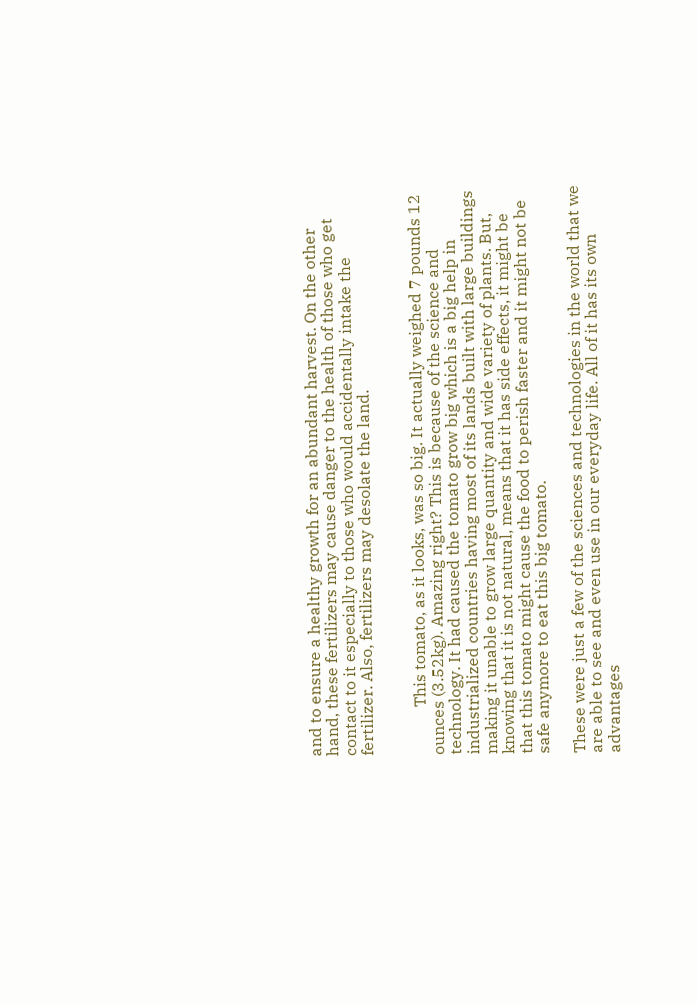and to ensure a healthy growth for an abundant harvest. On the other hand, these fertilizers may cause danger to the health of those who get contact to it especially to those who would accidentally intake the fertilizer. Also, fertilizers may desolate the land.


            This tomato, as it looks, was so big. It actually weighed 7 pounds 12 ounces (3.52kg). Amazing right? This is because of the science and technology. It had caused the tomato grow big which is a big help in industrialized countries having most of its lands built with large buildings making it unable to grow large quantity and wide variety of plants. But, knowing that it is not natural, means that it has side effects, it might be that this tomato might cause the food to perish faster and it might not be safe anymore to eat this big tomato.

These were just a few of the sciences and technologies in the world that we are able to see and even use in our everyday life. All of it has its own advantages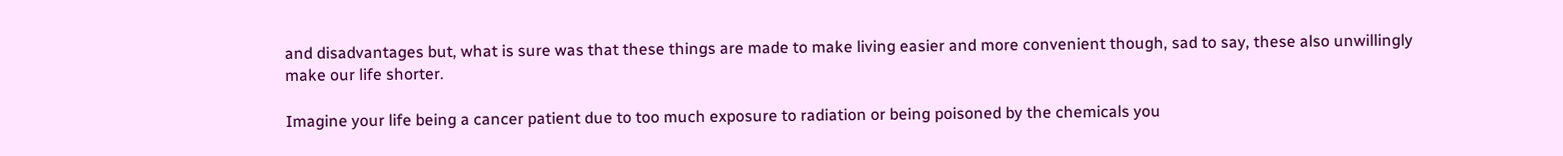and disadvantages but, what is sure was that these things are made to make living easier and more convenient though, sad to say, these also unwillingly make our life shorter.

Imagine your life being a cancer patient due to too much exposure to radiation or being poisoned by the chemicals you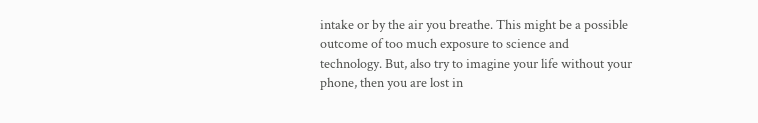intake or by the air you breathe. This might be a possible outcome of too much exposure to science and technology. But, also try to imagine your life without your phone, then you are lost in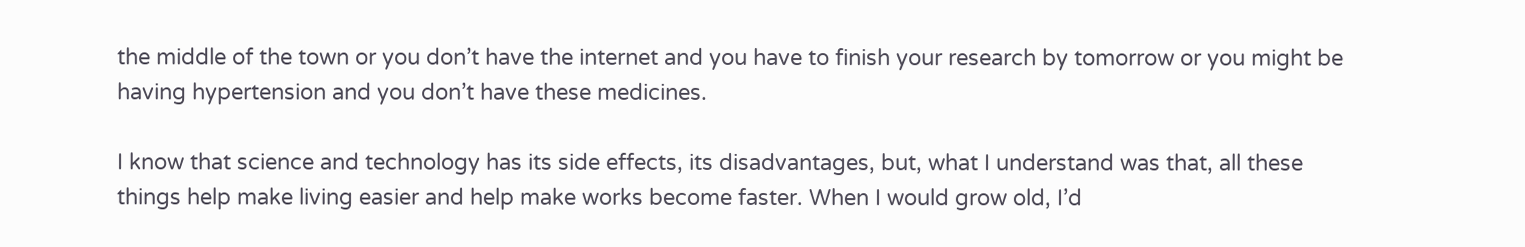the middle of the town or you don’t have the internet and you have to finish your research by tomorrow or you might be having hypertension and you don’t have these medicines.

I know that science and technology has its side effects, its disadvantages, but, what I understand was that, all these things help make living easier and help make works become faster. When I would grow old, I’d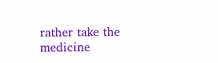rather take the medicine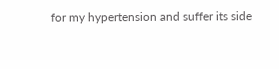for my hypertension and suffer its side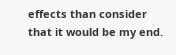effects than consider that it would be my end.